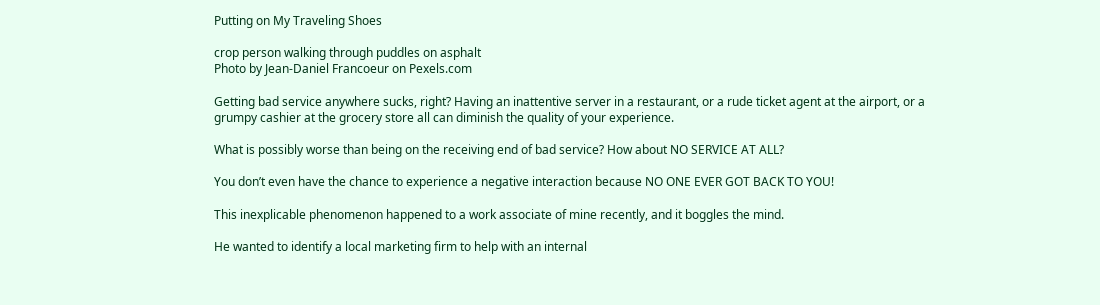Putting on My Traveling Shoes

crop person walking through puddles on asphalt
Photo by Jean-Daniel Francoeur on Pexels.com

Getting bad service anywhere sucks, right? Having an inattentive server in a restaurant, or a rude ticket agent at the airport, or a grumpy cashier at the grocery store all can diminish the quality of your experience.

What is possibly worse than being on the receiving end of bad service? How about NO SERVICE AT ALL?

You don’t even have the chance to experience a negative interaction because NO ONE EVER GOT BACK TO YOU!

This inexplicable phenomenon happened to a work associate of mine recently, and it boggles the mind.

He wanted to identify a local marketing firm to help with an internal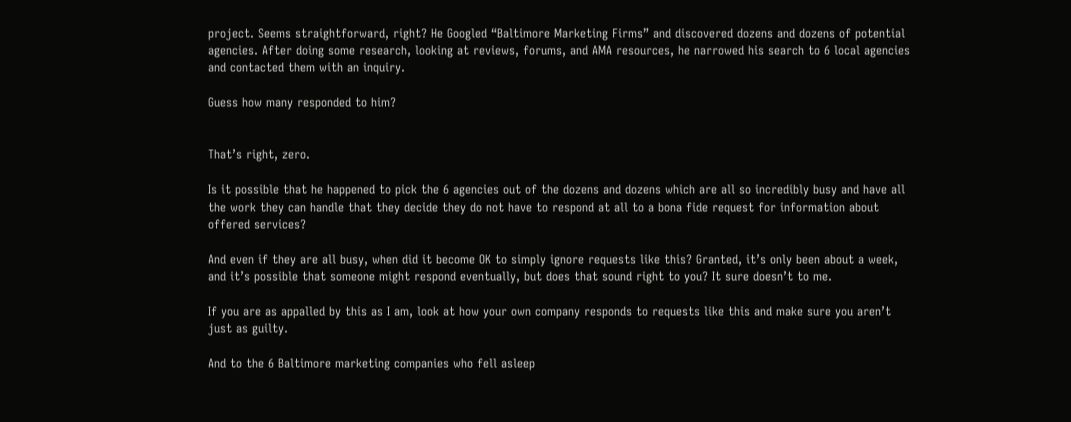project. Seems straightforward, right? He Googled “Baltimore Marketing Firms” and discovered dozens and dozens of potential agencies. After doing some research, looking at reviews, forums, and AMA resources, he narrowed his search to 6 local agencies and contacted them with an inquiry.

Guess how many responded to him?


That’s right, zero.

Is it possible that he happened to pick the 6 agencies out of the dozens and dozens which are all so incredibly busy and have all the work they can handle that they decide they do not have to respond at all to a bona fide request for information about offered services?

And even if they are all busy, when did it become OK to simply ignore requests like this? Granted, it’s only been about a week, and it’s possible that someone might respond eventually, but does that sound right to you? It sure doesn’t to me.

If you are as appalled by this as I am, look at how your own company responds to requests like this and make sure you aren’t just as guilty.

And to the 6 Baltimore marketing companies who fell asleep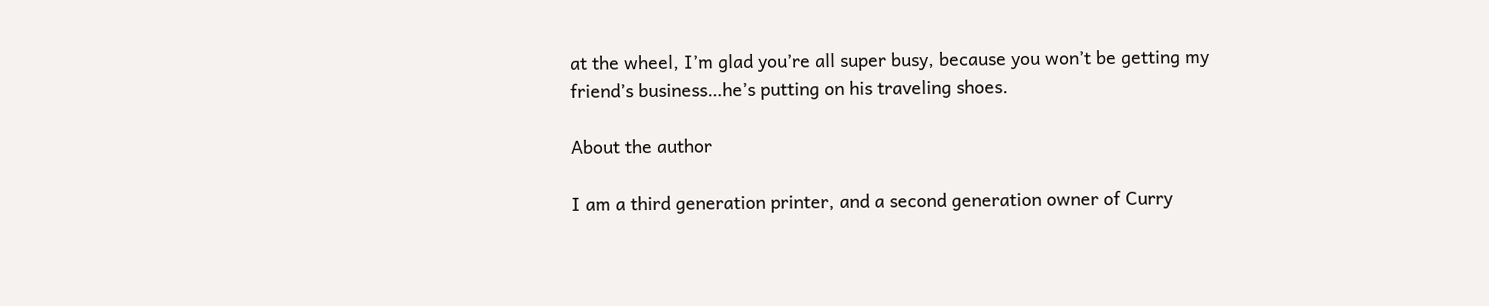at the wheel, I’m glad you’re all super busy, because you won’t be getting my friend’s business…he’s putting on his traveling shoes.

About the author

I am a third generation printer, and a second generation owner of Curry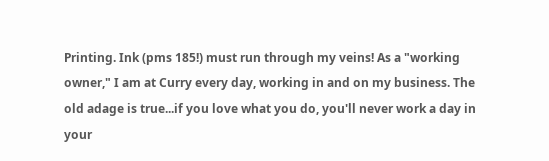Printing. Ink (pms 185!) must run through my veins! As a "working owner," I am at Curry every day, working in and on my business. The old adage is true...if you love what you do, you'll never work a day in your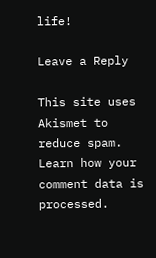life!

Leave a Reply

This site uses Akismet to reduce spam. Learn how your comment data is processed.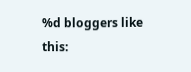%d bloggers like this: